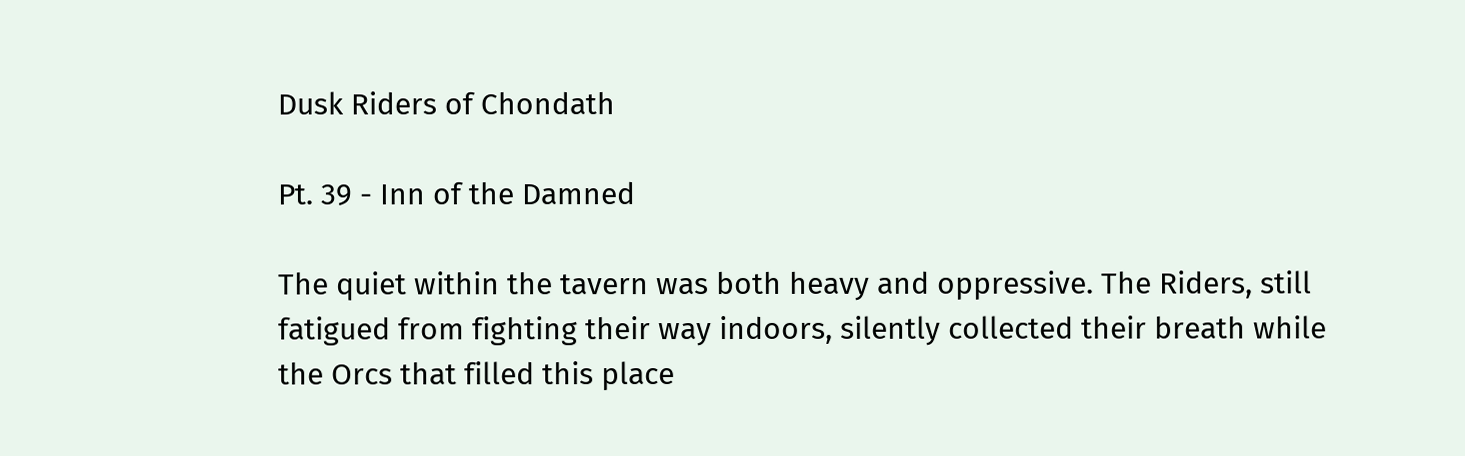Dusk Riders of Chondath

Pt. 39 - Inn of the Damned

The quiet within the tavern was both heavy and oppressive. The Riders, still fatigued from fighting their way indoors, silently collected their breath while the Orcs that filled this place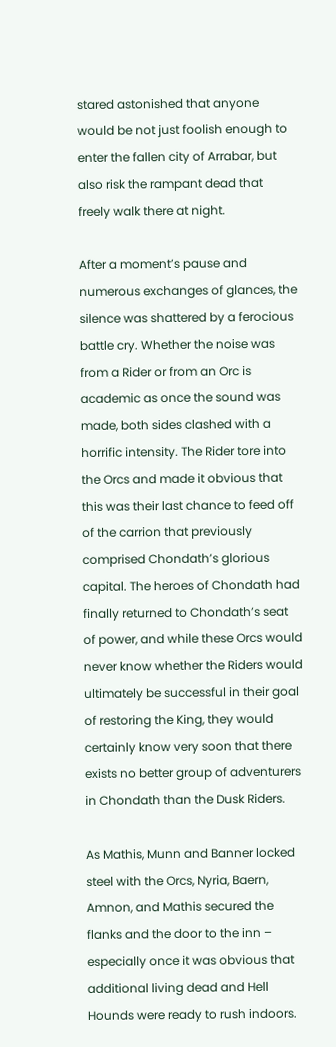stared astonished that anyone would be not just foolish enough to enter the fallen city of Arrabar, but also risk the rampant dead that freely walk there at night.

After a moment’s pause and numerous exchanges of glances, the silence was shattered by a ferocious battle cry. Whether the noise was from a Rider or from an Orc is academic as once the sound was made, both sides clashed with a horrific intensity. The Rider tore into the Orcs and made it obvious that this was their last chance to feed off of the carrion that previously comprised Chondath’s glorious capital. The heroes of Chondath had finally returned to Chondath’s seat of power, and while these Orcs would never know whether the Riders would ultimately be successful in their goal of restoring the King, they would certainly know very soon that there exists no better group of adventurers in Chondath than the Dusk Riders.

As Mathis, Munn and Banner locked steel with the Orcs, Nyria, Baern, Amnon, and Mathis secured the flanks and the door to the inn – especially once it was obvious that additional living dead and Hell Hounds were ready to rush indoors.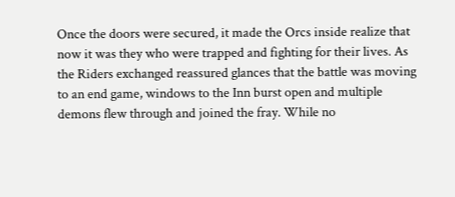Once the doors were secured, it made the Orcs inside realize that now it was they who were trapped and fighting for their lives. As the Riders exchanged reassured glances that the battle was moving to an end game, windows to the Inn burst open and multiple demons flew through and joined the fray. While no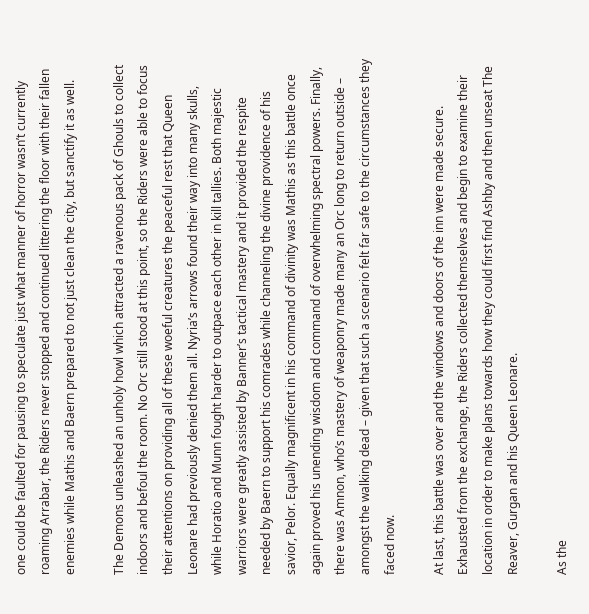one could be faulted for pausing to speculate just what manner of horror wasn’t currently roaming Arrabar, the Riders never stopped and continued littering the floor with their fallen enemies while Mathis and Baern prepared to not just clean the city, but sanctify it as well.

The Demons unleashed an unholy howl which attracted a ravenous pack of Ghouls to collect indoors and befoul the room. No Orc still stood at this point, so the Riders were able to focus their attentions on providing all of these woeful creatures the peaceful rest that Queen Leonare had previously denied them all. Nyria’s arrows found their way into many skulls, while Horatio and Munn fought harder to outpace each other in kill tallies. Both majestic warriors were greatly assisted by Banner’s tactical mastery and it provided the respite needed by Baern to support his comrades while channeling the divine providence of his savior, Pelor. Equally magnificent in his command of divinity was Mathis as this battle once again proved his unending wisdom and command of overwhelming spectral powers. Finally, there was Amnon, who’s mastery of weaponry made many an Orc long to return outside – amongst the walking dead – given that such a scenario felt far safe to the circumstances they faced now.

At last, this battle was over and the windows and doors of the inn were made secure. Exhausted from the exchange, the Riders collected themselves and begin to examine their location in order to make plans towards how they could first find Ashby and then unseat The Reaver, Gurgan and his Queen Leonare.

As the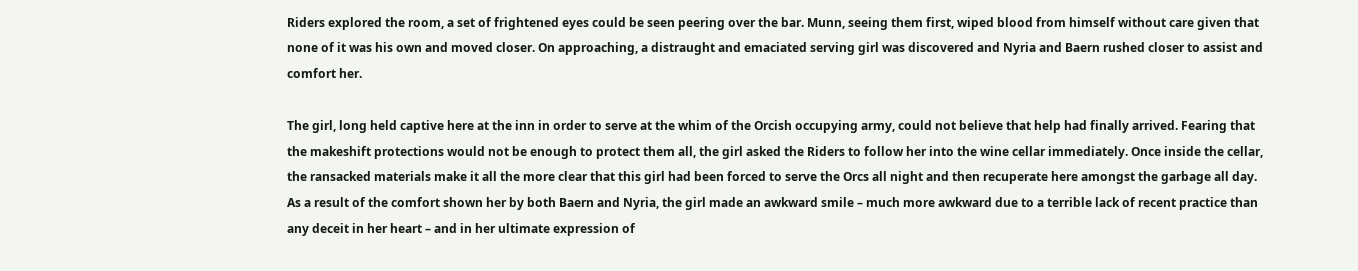Riders explored the room, a set of frightened eyes could be seen peering over the bar. Munn, seeing them first, wiped blood from himself without care given that none of it was his own and moved closer. On approaching, a distraught and emaciated serving girl was discovered and Nyria and Baern rushed closer to assist and comfort her.

The girl, long held captive here at the inn in order to serve at the whim of the Orcish occupying army, could not believe that help had finally arrived. Fearing that the makeshift protections would not be enough to protect them all, the girl asked the Riders to follow her into the wine cellar immediately. Once inside the cellar, the ransacked materials make it all the more clear that this girl had been forced to serve the Orcs all night and then recuperate here amongst the garbage all day. As a result of the comfort shown her by both Baern and Nyria, the girl made an awkward smile – much more awkward due to a terrible lack of recent practice than any deceit in her heart – and in her ultimate expression of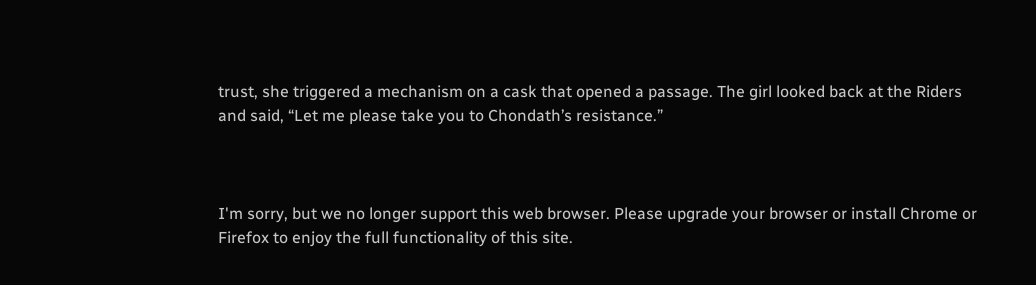trust, she triggered a mechanism on a cask that opened a passage. The girl looked back at the Riders and said, “Let me please take you to Chondath’s resistance.”



I'm sorry, but we no longer support this web browser. Please upgrade your browser or install Chrome or Firefox to enjoy the full functionality of this site.